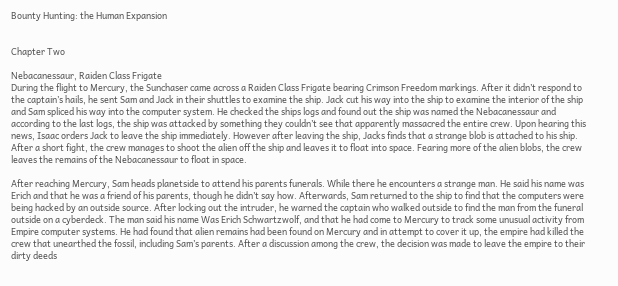Bounty Hunting: the Human Expansion


Chapter Two

Nebacanessaur, Raiden Class Frigate
During the flight to Mercury, the Sunchaser came across a Raiden Class Frigate bearing Crimson Freedom markings. After it didn’t respond to the captain’s hails, he sent Sam and Jack in their shuttles to examine the ship. Jack cut his way into the ship to examine the interior of the ship and Sam spliced his way into the computer system. He checked the ships logs and found out the ship was named the Nebacanessaur and according to the last logs, the ship was attacked by something they couldn’t see that apparently massacred the entire crew. Upon hearing this news, Isaac orders Jack to leave the ship immediately. However after leaving the ship, Jacks finds that a strange blob is attached to his ship. After a short fight, the crew manages to shoot the alien off the ship and leaves it to float into space. Fearing more of the alien blobs, the crew leaves the remains of the Nebacanessaur to float in space.

After reaching Mercury, Sam heads planetside to attend his parents funerals. While there he encounters a strange man. He said his name was Erich and that he was a friend of his parents, though he didn’t say how. Afterwards, Sam returned to the ship to find that the computers were being hacked by an outside source. After locking out the intruder, he warned the captain who walked outside to find the man from the funeral outside on a cyberdeck. The man said his name Was Erich Schwartzwolf, and that he had come to Mercury to track some unusual activity from Empire computer systems. He had found that alien remains had been found on Mercury and in attempt to cover it up, the empire had killed the crew that unearthed the fossil, including Sam’s parents. After a discussion among the crew, the decision was made to leave the empire to their dirty deeds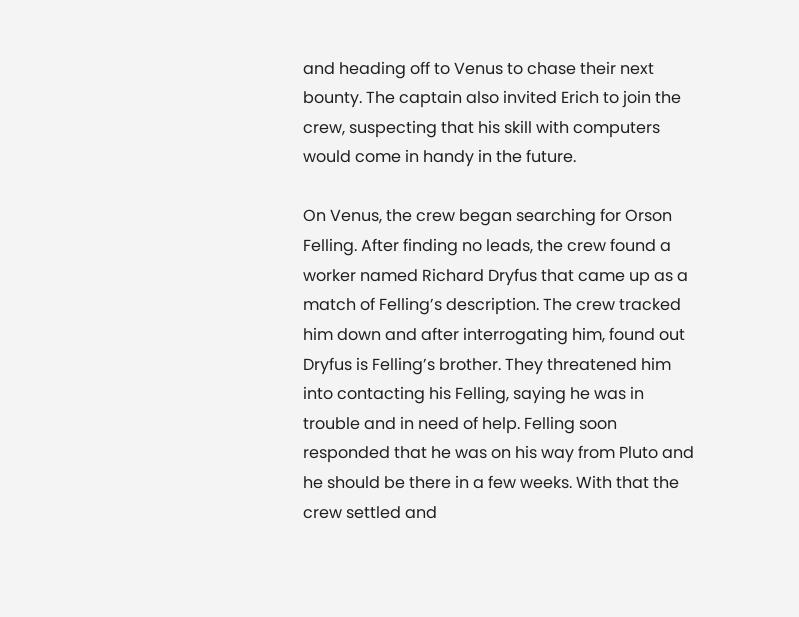and heading off to Venus to chase their next bounty. The captain also invited Erich to join the crew, suspecting that his skill with computers would come in handy in the future.

On Venus, the crew began searching for Orson Felling. After finding no leads, the crew found a worker named Richard Dryfus that came up as a match of Felling’s description. The crew tracked him down and after interrogating him, found out Dryfus is Felling’s brother. They threatened him into contacting his Felling, saying he was in trouble and in need of help. Felling soon responded that he was on his way from Pluto and he should be there in a few weeks. With that the crew settled and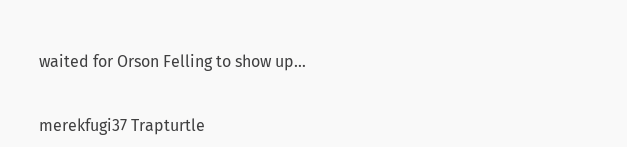waited for Orson Felling to show up…


merekfugi37 Trapturtle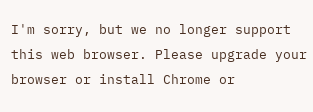I'm sorry, but we no longer support this web browser. Please upgrade your browser or install Chrome or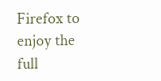Firefox to enjoy the full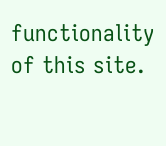functionality of this site.